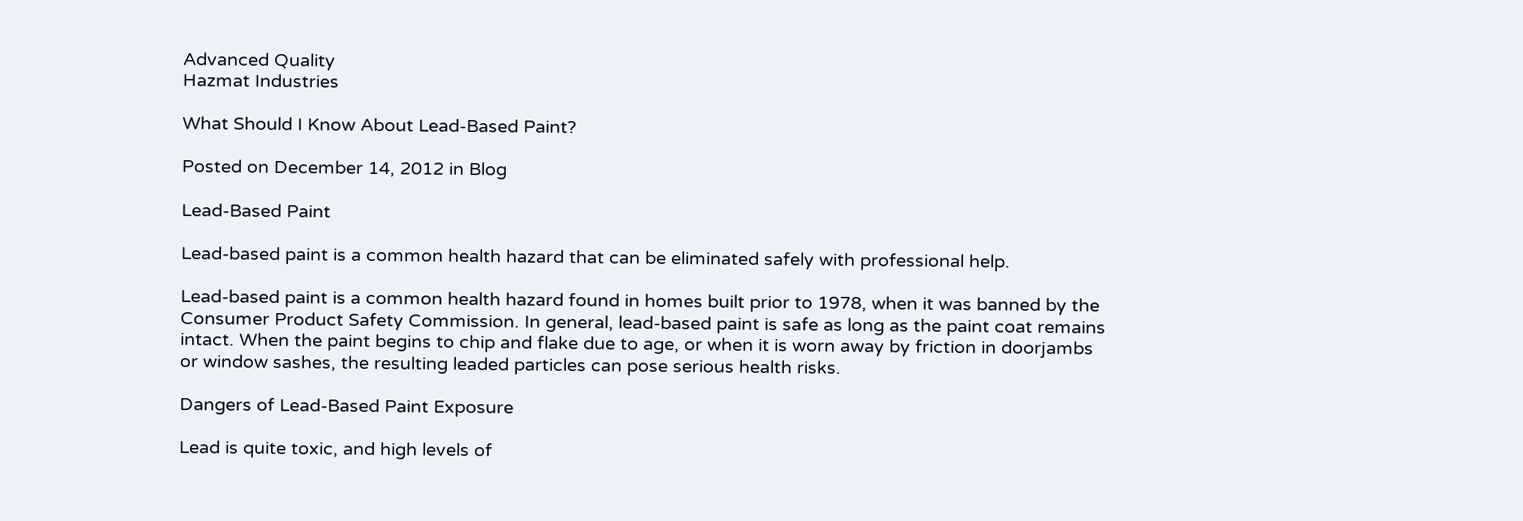Advanced Quality
Hazmat Industries

What Should I Know About Lead-Based Paint?

Posted on December 14, 2012 in Blog

Lead-Based Paint

Lead-based paint is a common health hazard that can be eliminated safely with professional help.

Lead-based paint is a common health hazard found in homes built prior to 1978, when it was banned by the Consumer Product Safety Commission. In general, lead-based paint is safe as long as the paint coat remains intact. When the paint begins to chip and flake due to age, or when it is worn away by friction in doorjambs or window sashes, the resulting leaded particles can pose serious health risks.

Dangers of Lead-Based Paint Exposure

Lead is quite toxic, and high levels of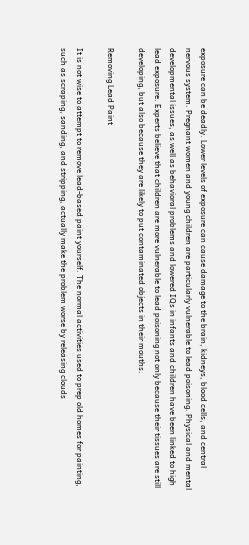exposure can be deadly. Lower levels of exposure can cause damage to the brain, kidneys, blood cells, and central nervous system. Pregnant women and young children are particularly vulnerable to lead poisoning. Physical and mental developmental issues, as well as behavioral problems and lowered IQs in infants and children have been linked to high lead exposure. Experts believe that children are more vulnerable to lead poisoning not only because their tissues are still developing, but also because they are likely to put contaminated objects in their mouths.

Removing Lead Paint

It is not wise to attempt to remove lead-based paint yourself. The normal activities used to prep old homes for painting, such as scraping, sanding, and stripping, actually make the problem worse by releasing clouds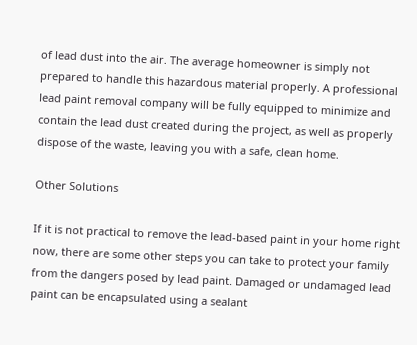of lead dust into the air. The average homeowner is simply not prepared to handle this hazardous material properly. A professional lead paint removal company will be fully equipped to minimize and contain the lead dust created during the project, as well as properly dispose of the waste, leaving you with a safe, clean home.

Other Solutions

If it is not practical to remove the lead-based paint in your home right now, there are some other steps you can take to protect your family from the dangers posed by lead paint. Damaged or undamaged lead paint can be encapsulated using a sealant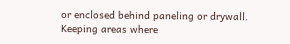or enclosed behind paneling or drywall. Keeping areas where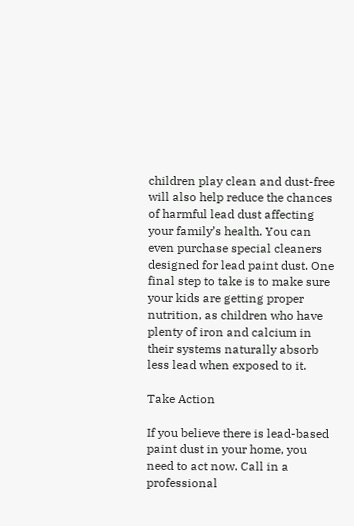children play clean and dust-free will also help reduce the chances of harmful lead dust affecting your family’s health. You can even purchase special cleaners designed for lead paint dust. One final step to take is to make sure your kids are getting proper nutrition, as children who have plenty of iron and calcium in their systems naturally absorb less lead when exposed to it.

Take Action

If you believe there is lead-based paint dust in your home, you need to act now. Call in a professional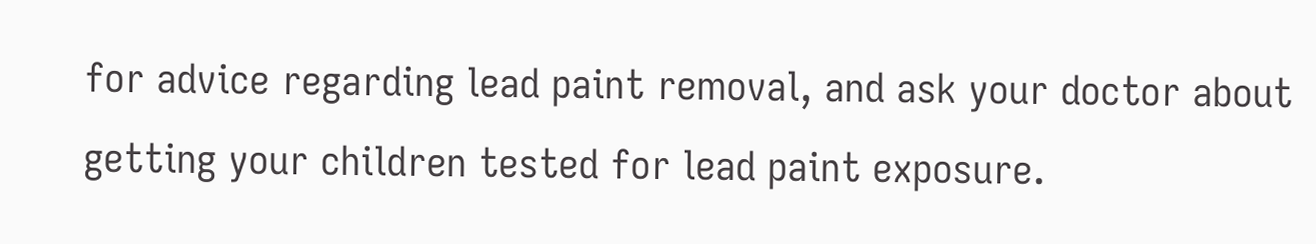for advice regarding lead paint removal, and ask your doctor about getting your children tested for lead paint exposure.